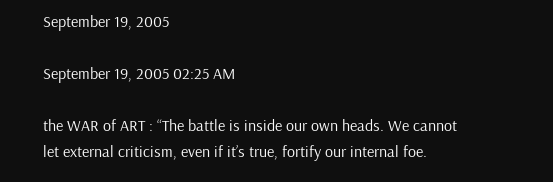September 19, 2005

September 19, 2005 02:25 AM

the WAR of ART : “The battle is inside our own heads. We cannot let external criticism, even if it’s true, fortify our internal foe.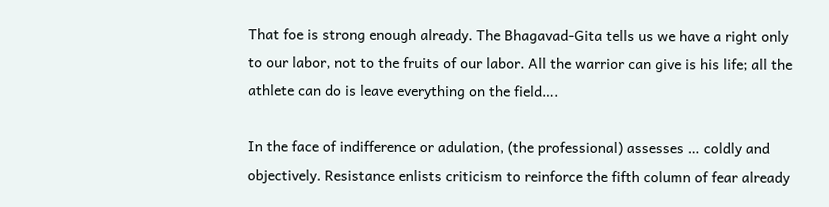That foe is strong enough already. The Bhagavad-Gita tells us we have a right only to our labor, not to the fruits of our labor. All the warrior can give is his life; all the athlete can do is leave everything on the field….

In the face of indifference or adulation, (the professional) assesses … coldly and objectively. Resistance enlists criticism to reinforce the fifth column of fear already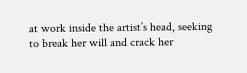at work inside the artist’s head, seeking to break her will and crack her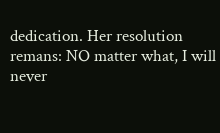dedication. Her resolution remans: NO matter what, I will never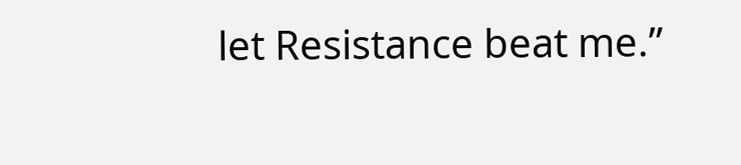let Resistance beat me.”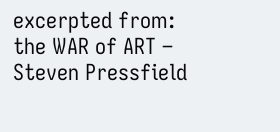excerpted from: the WAR of ART – Steven Pressfield